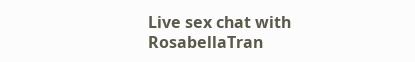Live sex chat with RosabellaTran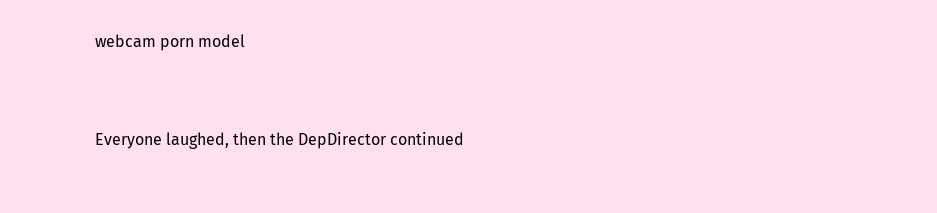webcam porn model


Everyone laughed, then the DepDirector continued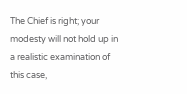The Chief is right; your modesty will not hold up in a realistic examination of this case,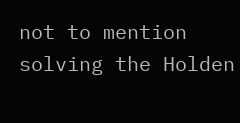not to mention solving the Holden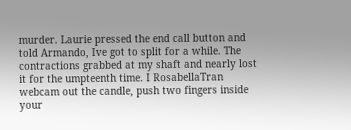murder. Laurie pressed the end call button and told Armando, Ive got to split for a while. The contractions grabbed at my shaft and nearly lost it for the umpteenth time. I RosabellaTran webcam out the candle, push two fingers inside your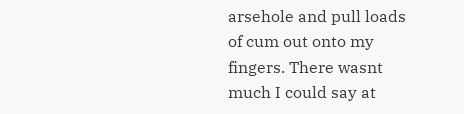arsehole and pull loads of cum out onto my fingers. There wasnt much I could say at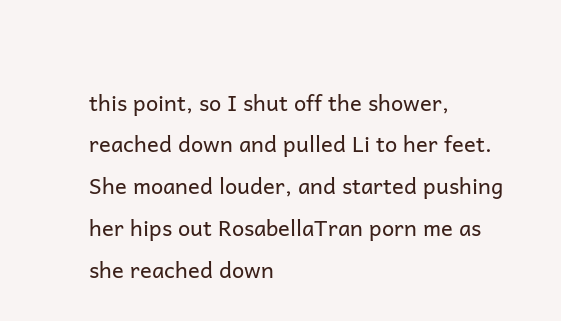this point, so I shut off the shower, reached down and pulled Li to her feet. She moaned louder, and started pushing her hips out RosabellaTran porn me as she reached down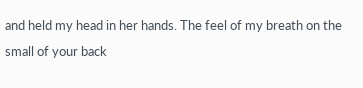and held my head in her hands. The feel of my breath on the small of your back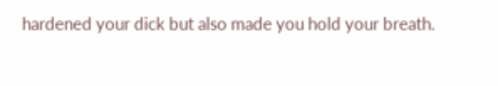hardened your dick but also made you hold your breath.